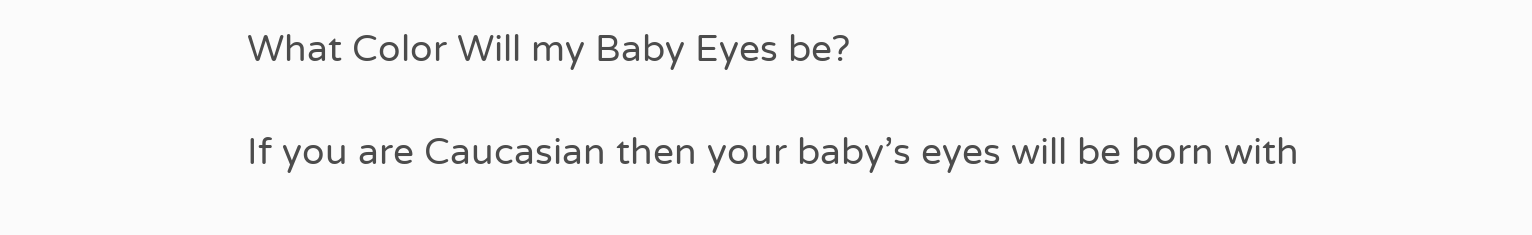What Color Will my Baby Eyes be?

If you are Caucasian then your baby’s eyes will be born with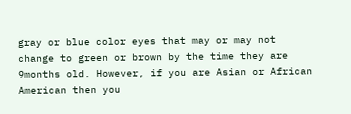gray or blue color eyes that may or may not change to green or brown by the time they are 9months old. However, if you are Asian or African American then you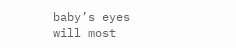baby’s eyes will most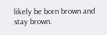likely be born brown and stay brown.